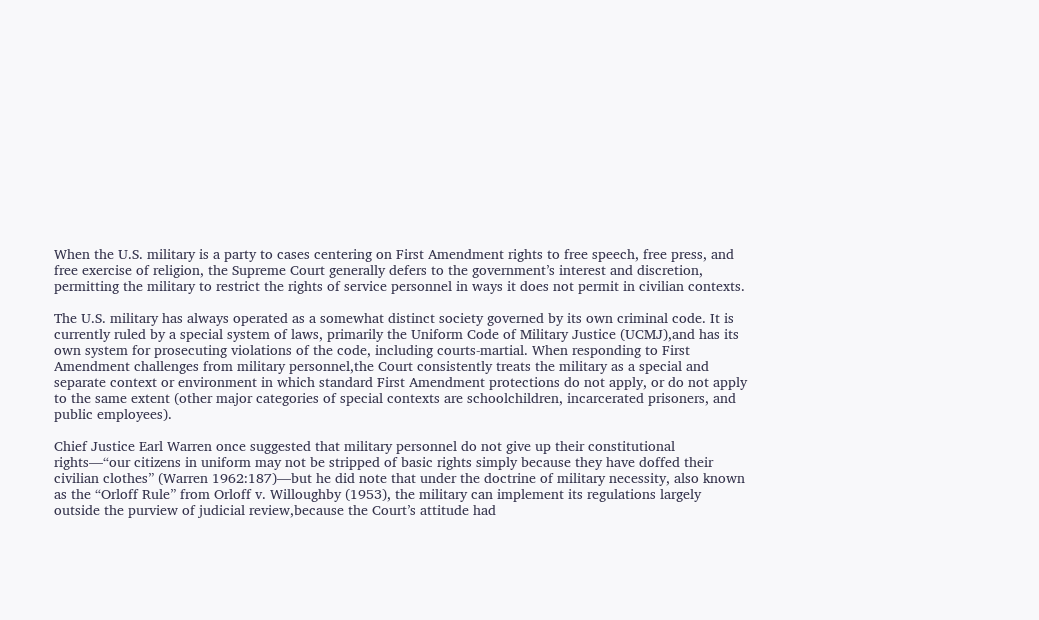When the U.S. military is a party to cases centering on First Amendment rights to free speech, free press, and free exercise of religion, the Supreme Court generally defers to the government’s interest and discretion, permitting the military to restrict the rights of service personnel in ways it does not permit in civilian contexts.

The U.S. military has always operated as a somewhat distinct society governed by its own criminal code. It is currently ruled by a special system of laws, primarily the Uniform Code of Military Justice (UCMJ),and has its own system for prosecuting violations of the code, including courts-martial. When responding to First Amendment challenges from military personnel,the Court consistently treats the military as a special and separate context or environment in which standard First Amendment protections do not apply, or do not apply to the same extent (other major categories of special contexts are schoolchildren, incarcerated prisoners, and public employees).

Chief Justice Earl Warren once suggested that military personnel do not give up their constitutional rights—“our citizens in uniform may not be stripped of basic rights simply because they have doffed their civilian clothes” (Warren 1962:187)—but he did note that under the doctrine of military necessity, also known as the “Orloff Rule” from Orloff v. Willoughby (1953), the military can implement its regulations largely outside the purview of judicial review,because the Court’s attitude had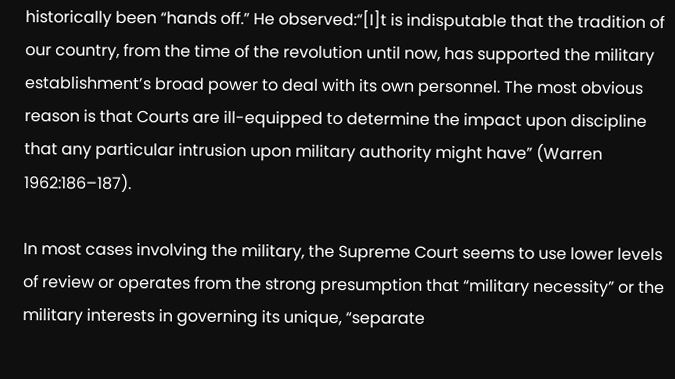historically been “hands off.” He observed:“[I]t is indisputable that the tradition of our country, from the time of the revolution until now, has supported the military establishment’s broad power to deal with its own personnel. The most obvious reason is that Courts are ill-equipped to determine the impact upon discipline that any particular intrusion upon military authority might have” (Warren 1962:186–187).

In most cases involving the military, the Supreme Court seems to use lower levels of review or operates from the strong presumption that “military necessity” or the military interests in governing its unique, “separate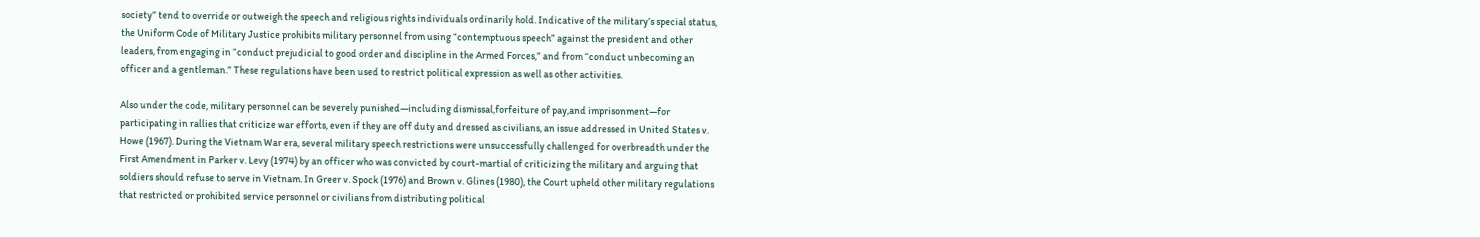society” tend to override or outweigh the speech and religious rights individuals ordinarily hold. Indicative of the military’s special status, the Uniform Code of Military Justice prohibits military personnel from using “contemptuous speech” against the president and other leaders, from engaging in “conduct prejudicial to good order and discipline in the Armed Forces,” and from “conduct unbecoming an officer and a gentleman.” These regulations have been used to restrict political expression as well as other activities.

Also under the code, military personnel can be severely punished—including dismissal,forfeiture of pay,and imprisonment—for participating in rallies that criticize war efforts, even if they are off duty and dressed as civilians, an issue addressed in United States v. Howe (1967). During the Vietnam War era, several military speech restrictions were unsuccessfully challenged for overbreadth under the First Amendment in Parker v. Levy (1974) by an officer who was convicted by court-martial of criticizing the military and arguing that soldiers should refuse to serve in Vietnam. In Greer v. Spock (1976) and Brown v. Glines (1980), the Court upheld other military regulations that restricted or prohibited service personnel or civilians from distributing political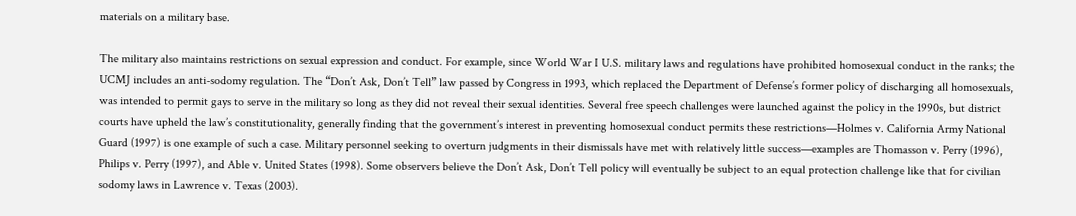materials on a military base.

The military also maintains restrictions on sexual expression and conduct. For example, since World War I U.S. military laws and regulations have prohibited homosexual conduct in the ranks; the UCMJ includes an anti-sodomy regulation. The “Don’t Ask, Don’t Tell” law passed by Congress in 1993, which replaced the Department of Defense’s former policy of discharging all homosexuals, was intended to permit gays to serve in the military so long as they did not reveal their sexual identities. Several free speech challenges were launched against the policy in the 1990s, but district courts have upheld the law’s constitutionality, generally finding that the government’s interest in preventing homosexual conduct permits these restrictions—Holmes v. California Army National Guard (1997) is one example of such a case. Military personnel seeking to overturn judgments in their dismissals have met with relatively little success—examples are Thomasson v. Perry (1996), Philips v. Perry (1997), and Able v. United States (1998). Some observers believe the Don’t Ask, Don’t Tell policy will eventually be subject to an equal protection challenge like that for civilian sodomy laws in Lawrence v. Texas (2003).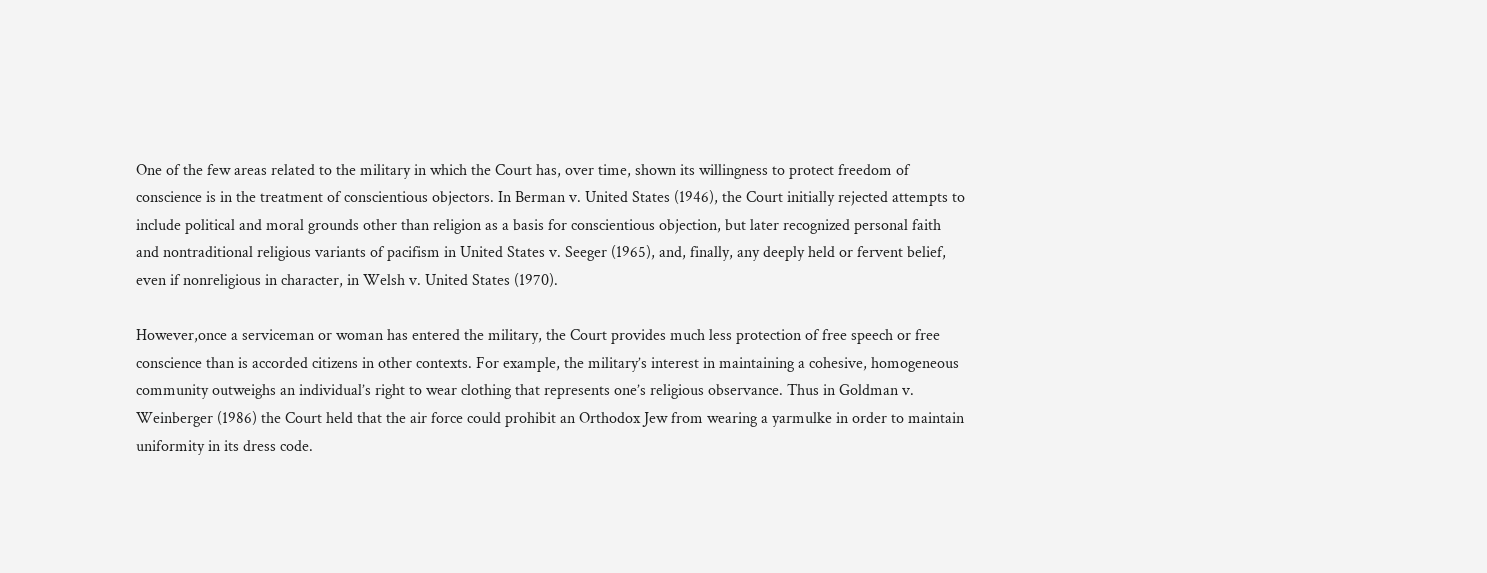One of the few areas related to the military in which the Court has, over time, shown its willingness to protect freedom of conscience is in the treatment of conscientious objectors. In Berman v. United States (1946), the Court initially rejected attempts to include political and moral grounds other than religion as a basis for conscientious objection, but later recognized personal faith and nontraditional religious variants of pacifism in United States v. Seeger (1965), and, finally, any deeply held or fervent belief, even if nonreligious in character, in Welsh v. United States (1970).

However,once a serviceman or woman has entered the military, the Court provides much less protection of free speech or free conscience than is accorded citizens in other contexts. For example, the military’s interest in maintaining a cohesive, homogeneous community outweighs an individual’s right to wear clothing that represents one’s religious observance. Thus in Goldman v. Weinberger (1986) the Court held that the air force could prohibit an Orthodox Jew from wearing a yarmulke in order to maintain uniformity in its dress code.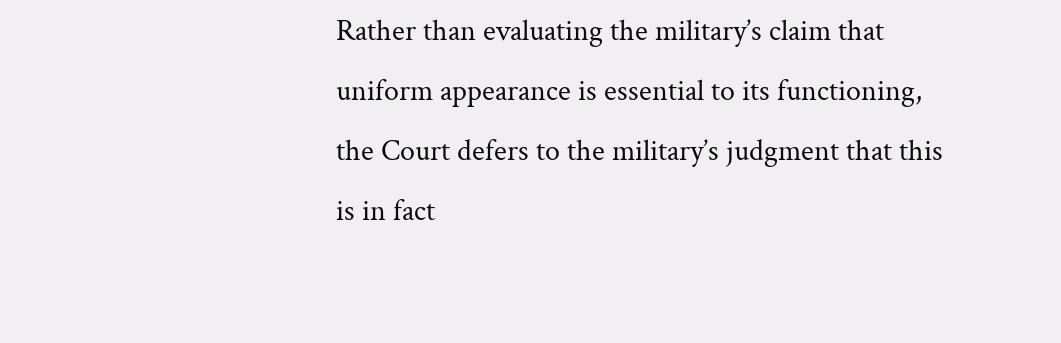Rather than evaluating the military’s claim that uniform appearance is essential to its functioning, the Court defers to the military’s judgment that this is in fact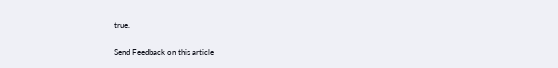true.

Send Feedback on this article